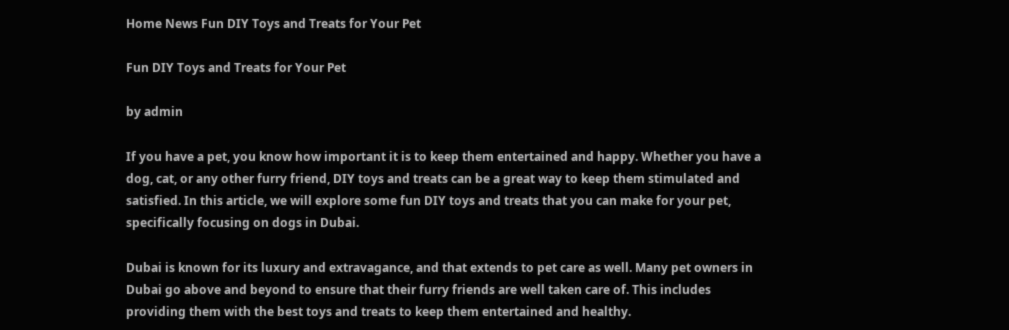Home News Fun DIY Toys and Treats for Your Pet

Fun DIY Toys and Treats for Your Pet

by admin

If you have a pet, you know how important it is to keep them entertained and happy. Whether you have a dog, cat, or any other furry friend, DIY toys and treats can be a great way to keep them stimulated and satisfied. In this article, we will explore some fun DIY toys and treats that you can make for your pet, specifically focusing on dogs in Dubai.

Dubai is known for its luxury and extravagance, and that extends to pet care as well. Many pet owners in Dubai go above and beyond to ensure that their furry friends are well taken care of. This includes providing them with the best toys and treats to keep them entertained and healthy.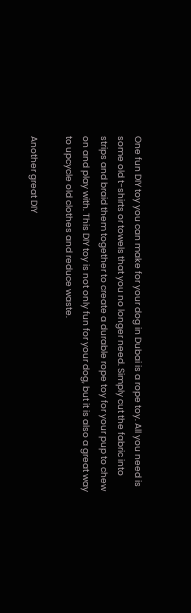One fun DIY toy you can make for your dog in Dubai is a rope toy. All you need is some old t-shirts or towels that you no longer need. Simply cut the fabric into strips and braid them together to create a durable rope toy for your pup to chew on and play with. This DIY toy is not only fun for your dog, but it is also a great way to upcycle old clothes and reduce waste.

Another great DIY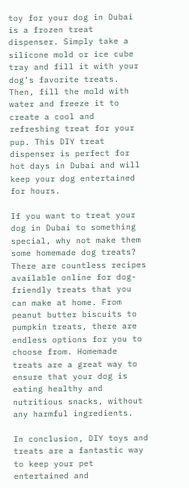toy for your dog in Dubai is a frozen treat dispenser. Simply take a silicone mold or ice cube tray and fill it with your dog’s favorite treats. Then, fill the mold with water and freeze it to create a cool and refreshing treat for your pup. This DIY treat dispenser is perfect for hot days in Dubai and will keep your dog entertained for hours.

If you want to treat your dog in Dubai to something special, why not make them some homemade dog treats? There are countless recipes available online for dog-friendly treats that you can make at home. From peanut butter biscuits to pumpkin treats, there are endless options for you to choose from. Homemade treats are a great way to ensure that your dog is eating healthy and nutritious snacks, without any harmful ingredients.

In conclusion, DIY toys and treats are a fantastic way to keep your pet entertained and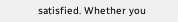satisfied. Whether you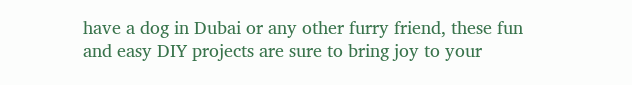have a dog in Dubai or any other furry friend, these fun and easy DIY projects are sure to bring joy to your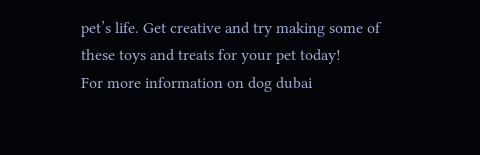pet’s life. Get creative and try making some of these toys and treats for your pet today!
For more information on dog dubai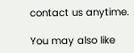contact us anytime.

You may also like